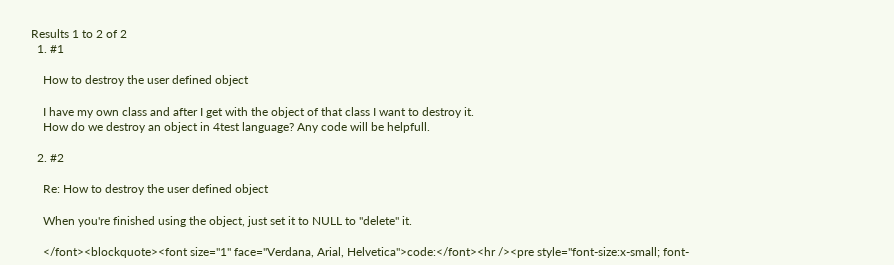Results 1 to 2 of 2
  1. #1

    How to destroy the user defined object

    I have my own class and after I get with the object of that class I want to destroy it.
    How do we destroy an object in 4test language? Any code will be helpfull.

  2. #2

    Re: How to destroy the user defined object

    When you're finished using the object, just set it to NULL to "delete" it.

    </font><blockquote><font size="1" face="Verdana, Arial, Helvetica">code:</font><hr /><pre style="font-size:x-small; font-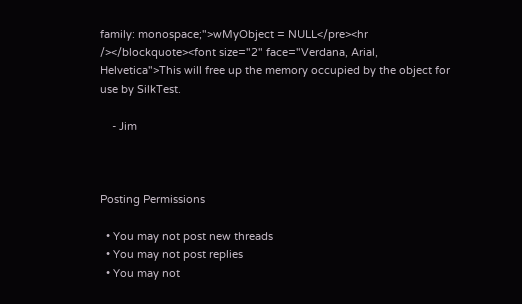family: monospace;">wMyObject = NULL</pre><hr /></blockquote><font size="2" face="Verdana, Arial, Helvetica">This will free up the memory occupied by the object for use by SilkTest.

    - Jim



Posting Permissions

  • You may not post new threads
  • You may not post replies
  • You may not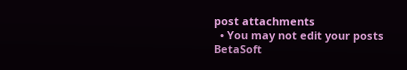post attachments
  • You may not edit your posts
BetaSoft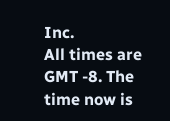Inc.
All times are GMT -8. The time now is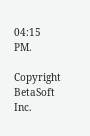04:15 PM.

Copyright BetaSoft Inc.